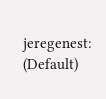jeregenest: (Default)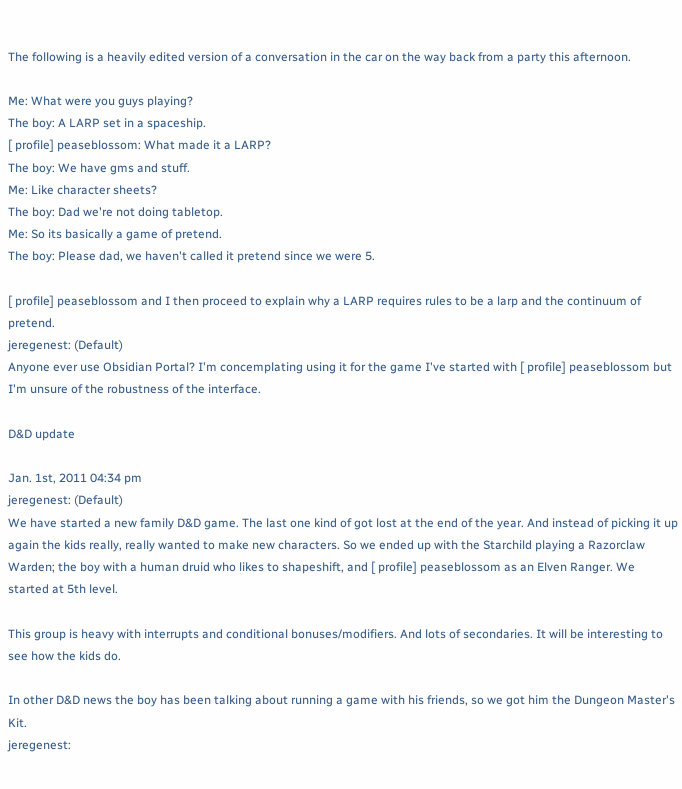The following is a heavily edited version of a conversation in the car on the way back from a party this afternoon.

Me: What were you guys playing?
The boy: A LARP set in a spaceship.
[ profile] peaseblossom: What made it a LARP?
The boy: We have gms and stuff.
Me: Like character sheets?
The boy: Dad we're not doing tabletop.
Me: So its basically a game of pretend.
The boy: Please dad, we haven't called it pretend since we were 5.

[ profile] peaseblossom and I then proceed to explain why a LARP requires rules to be a larp and the continuum of pretend.
jeregenest: (Default)
Anyone ever use Obsidian Portal? I'm concemplating using it for the game I've started with [ profile] peaseblossom but I'm unsure of the robustness of the interface.

D&D update

Jan. 1st, 2011 04:34 pm
jeregenest: (Default)
We have started a new family D&D game. The last one kind of got lost at the end of the year. And instead of picking it up again the kids really, really wanted to make new characters. So we ended up with the Starchild playing a Razorclaw Warden; the boy with a human druid who likes to shapeshift, and [ profile] peaseblossom as an Elven Ranger. We started at 5th level.

This group is heavy with interrupts and conditional bonuses/modifiers. And lots of secondaries. It will be interesting to see how the kids do.

In other D&D news the boy has been talking about running a game with his friends, so we got him the Dungeon Master's Kit.
jeregenest: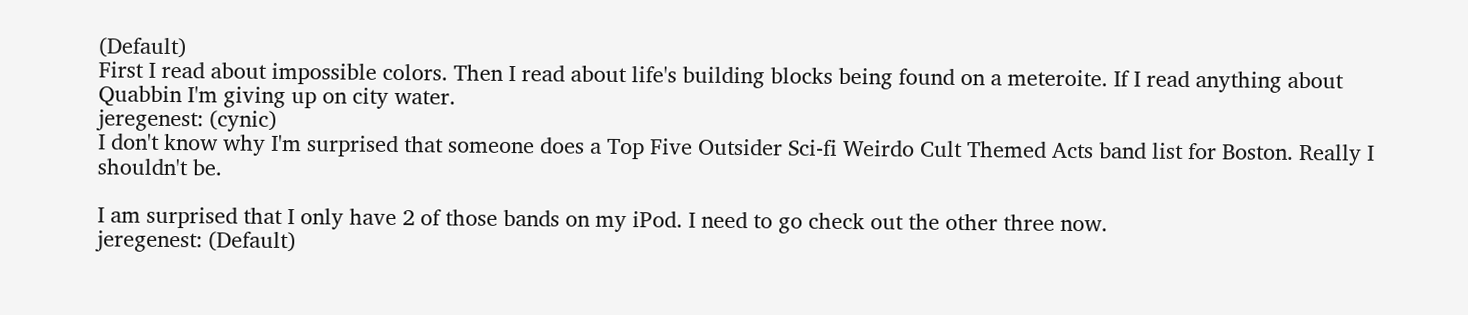(Default)
First I read about impossible colors. Then I read about life's building blocks being found on a meteroite. If I read anything about Quabbin I'm giving up on city water.
jeregenest: (cynic)
I don't know why I'm surprised that someone does a Top Five Outsider Sci-fi Weirdo Cult Themed Acts band list for Boston. Really I shouldn't be.

I am surprised that I only have 2 of those bands on my iPod. I need to go check out the other three now.
jeregenest: (Default)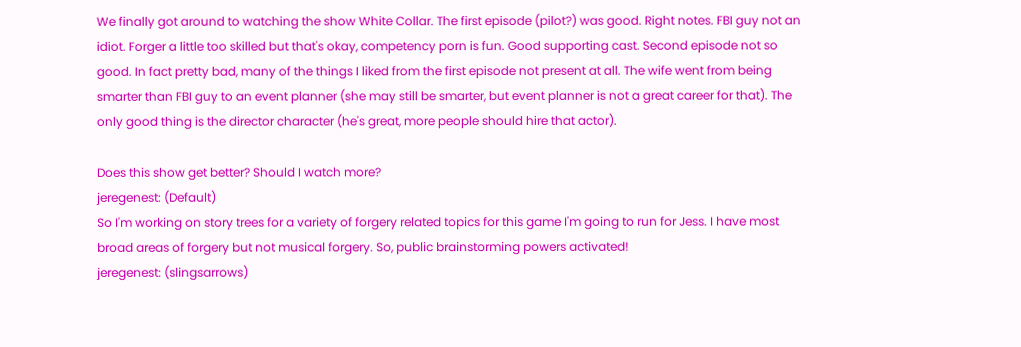We finally got around to watching the show White Collar. The first episode (pilot?) was good. Right notes. FBI guy not an idiot. Forger a little too skilled but that's okay, competency porn is fun. Good supporting cast. Second episode not so good. In fact pretty bad, many of the things I liked from the first episode not present at all. The wife went from being smarter than FBI guy to an event planner (she may still be smarter, but event planner is not a great career for that). The only good thing is the director character (he's great, more people should hire that actor).

Does this show get better? Should I watch more?
jeregenest: (Default)
So I'm working on story trees for a variety of forgery related topics for this game I'm going to run for Jess. I have most broad areas of forgery but not musical forgery. So, public brainstorming powers activated!
jeregenest: (slingsarrows)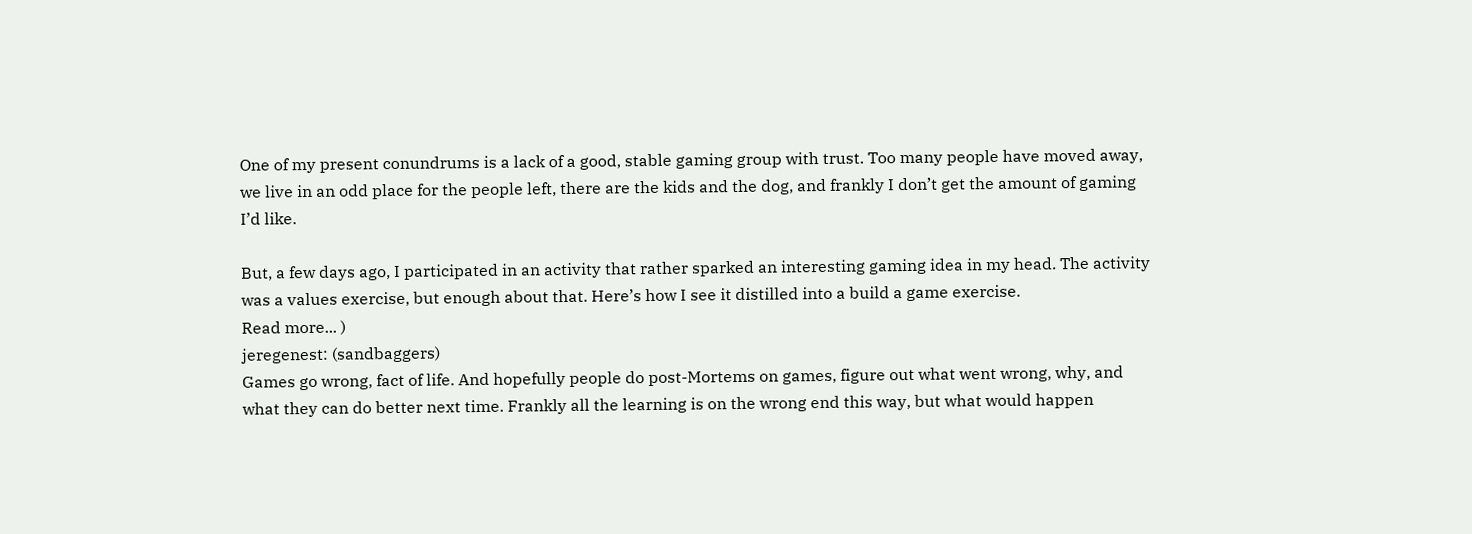One of my present conundrums is a lack of a good, stable gaming group with trust. Too many people have moved away, we live in an odd place for the people left, there are the kids and the dog, and frankly I don’t get the amount of gaming I’d like.

But, a few days ago, I participated in an activity that rather sparked an interesting gaming idea in my head. The activity was a values exercise, but enough about that. Here’s how I see it distilled into a build a game exercise.
Read more... )
jeregenest: (sandbaggers)
Games go wrong, fact of life. And hopefully people do post-Mortems on games, figure out what went wrong, why, and what they can do better next time. Frankly all the learning is on the wrong end this way, but what would happen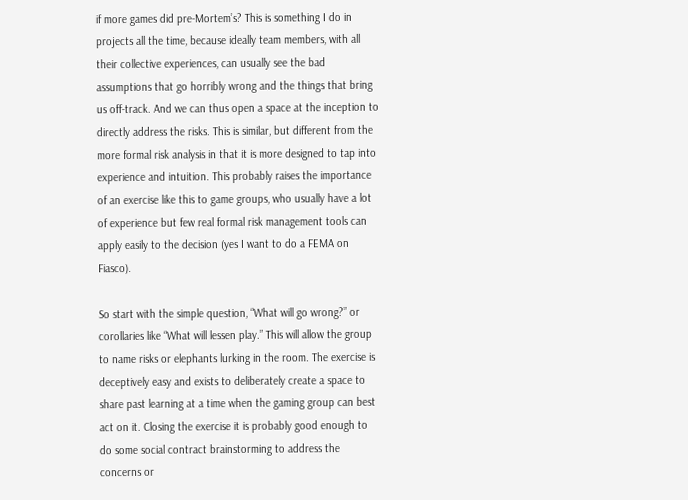if more games did pre-Mortem’s? This is something I do in projects all the time, because ideally team members, with all their collective experiences, can usually see the bad assumptions that go horribly wrong and the things that bring us off-track. And we can thus open a space at the inception to directly address the risks. This is similar, but different from the more formal risk analysis in that it is more designed to tap into experience and intuition. This probably raises the importance of an exercise like this to game groups, who usually have a lot of experience but few real formal risk management tools can apply easily to the decision (yes I want to do a FEMA on Fiasco).

So start with the simple question, “What will go wrong?” or corollaries like “What will lessen play.” This will allow the group to name risks or elephants lurking in the room. The exercise is deceptively easy and exists to deliberately create a space to share past learning at a time when the gaming group can best act on it. Closing the exercise it is probably good enough to do some social contract brainstorming to address the concerns or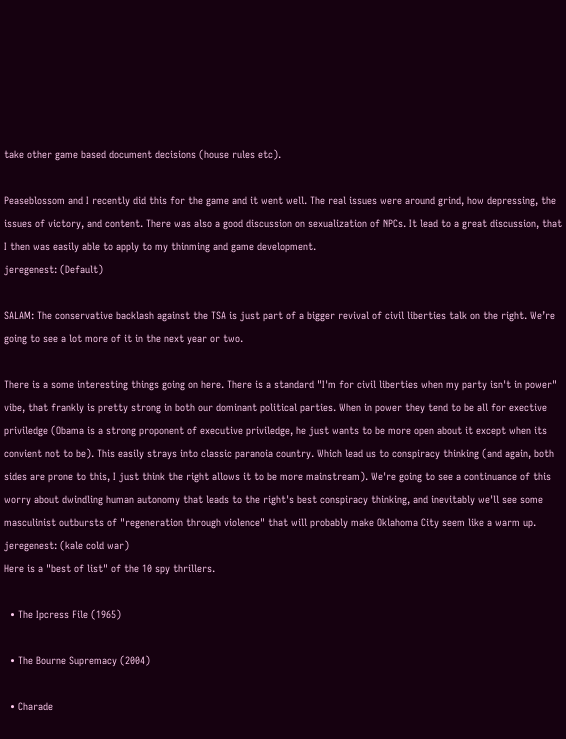take other game based document decisions (house rules etc).

Peaseblossom and I recently did this for the game and it went well. The real issues were around grind, how depressing, the issues of victory, and content. There was also a good discussion on sexualization of NPCs. It lead to a great discussion, that I then was easily able to apply to my thinming and game development.
jeregenest: (Default)

SALAM: The conservative backlash against the TSA is just part of a bigger revival of civil liberties talk on the right. We’re going to see a lot more of it in the next year or two.

There is a some interesting things going on here. There is a standard "I'm for civil liberties when my party isn't in power" vibe, that frankly is pretty strong in both our dominant political parties. When in power they tend to be all for exective priviledge (Obama is a strong proponent of executive priviledge, he just wants to be more open about it except when its convient not to be). This easily strays into classic paranoia country. Which lead us to conspiracy thinking (and again, both sides are prone to this, I just think the right allows it to be more mainstream). We're going to see a continuance of this worry about dwindling human autonomy that leads to the right's best conspiracy thinking, and inevitably we'll see some masculinist outbursts of "regeneration through violence" that will probably make Oklahoma City seem like a warm up.
jeregenest: (kale cold war)
Here is a "best of list" of the 10 spy thrillers.

  • The Ipcress File (1965)

  • The Bourne Supremacy (2004)

  • Charade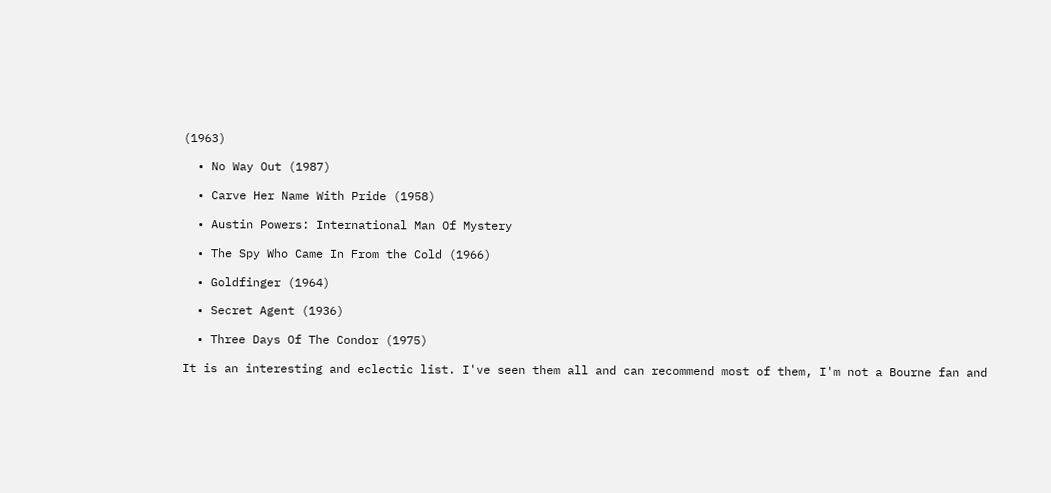(1963)

  • No Way Out (1987)

  • Carve Her Name With Pride (1958)

  • Austin Powers: International Man Of Mystery

  • The Spy Who Came In From the Cold (1966)

  • Goldfinger (1964)

  • Secret Agent (1936)

  • Three Days Of The Condor (1975)

It is an interesting and eclectic list. I've seen them all and can recommend most of them, I'm not a Bourne fan and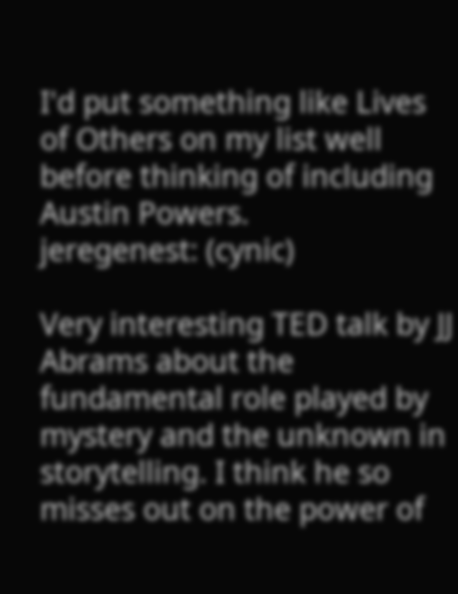I'd put something like Lives of Others on my list well before thinking of including Austin Powers.
jeregenest: (cynic)

Very interesting TED talk by JJ Abrams about the fundamental role played by mystery and the unknown in storytelling. I think he so misses out on the power of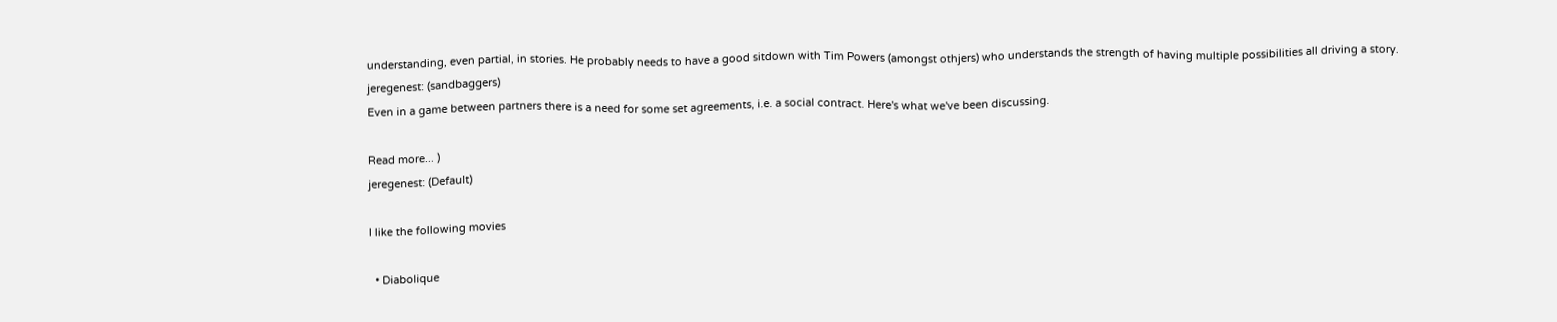understanding, even partial, in stories. He probably needs to have a good sitdown with Tim Powers (amongst othjers) who understands the strength of having multiple possibilities all driving a story.
jeregenest: (sandbaggers)
Even in a game between partners there is a need for some set agreements, i.e. a social contract. Here's what we've been discussing.

Read more... )
jeregenest: (Default)

I like the following movies

  • Diabolique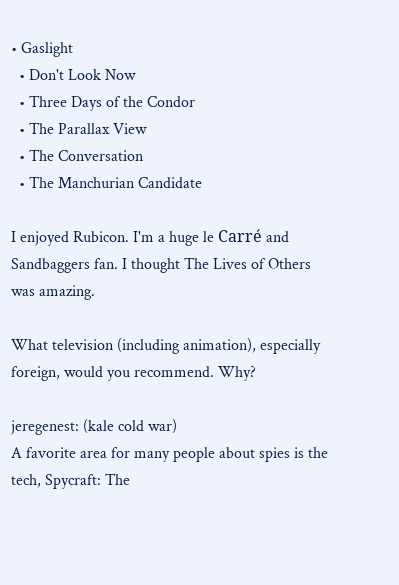• Gaslight
  • Don't Look Now
  • Three Days of the Condor
  • The Parallax View
  • The Conversation
  • The Manchurian Candidate

I enjoyed Rubicon. I'm a huge le Carré and Sandbaggers fan. I thought The Lives of Others was amazing.

What television (including animation), especially foreign, would you recommend. Why?

jeregenest: (kale cold war)
A favorite area for many people about spies is the tech, Spycraft: The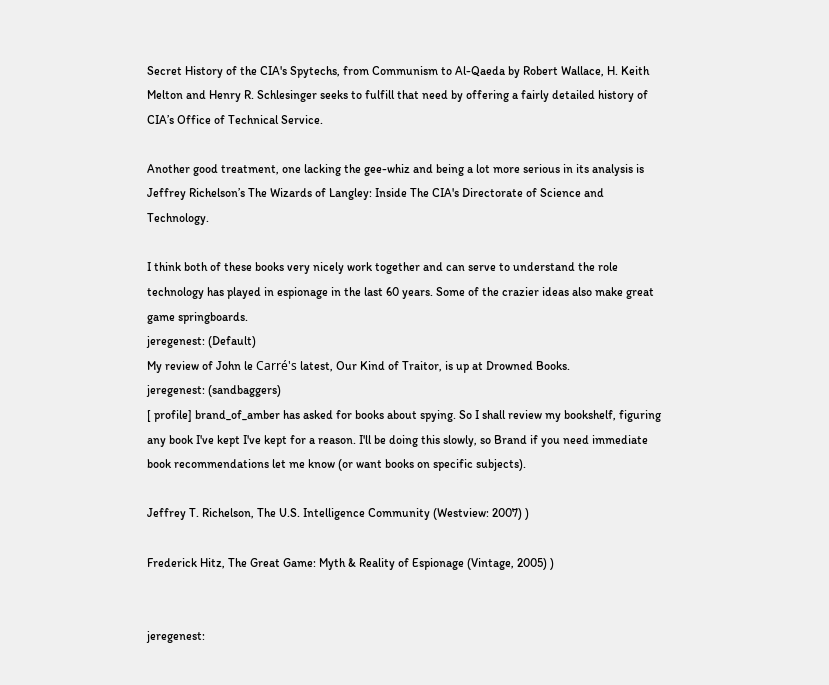Secret History of the CIA's Spytechs, from Communism to Al-Qaeda by Robert Wallace, H. Keith Melton and Henry R. Schlesinger seeks to fulfill that need by offering a fairly detailed history of CIA’s Office of Technical Service.

Another good treatment, one lacking the gee-whiz and being a lot more serious in its analysis is Jeffrey Richelson’s The Wizards of Langley: Inside The CIA's Directorate of Science and Technology.

I think both of these books very nicely work together and can serve to understand the role technology has played in espionage in the last 60 years. Some of the crazier ideas also make great game springboards.
jeregenest: (Default)
My review of John le Carré's latest, Our Kind of Traitor, is up at Drowned Books.
jeregenest: (sandbaggers)
[ profile] brand_of_amber has asked for books about spying. So I shall review my bookshelf, figuring any book I've kept I've kept for a reason. I'll be doing this slowly, so Brand if you need immediate book recommendations let me know (or want books on specific subjects).

Jeffrey T. Richelson, The U.S. Intelligence Community (Westview: 2007) )

Frederick Hitz, The Great Game: Myth & Reality of Espionage (Vintage, 2005) )


jeregenest: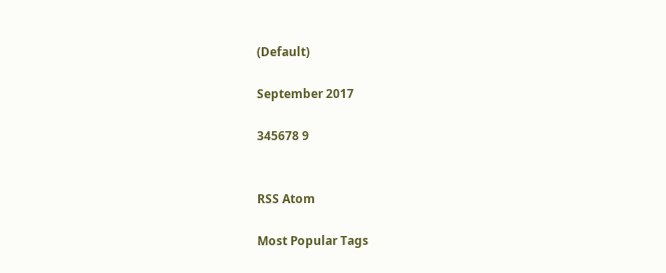(Default)

September 2017

345678 9


RSS Atom

Most Popular Tags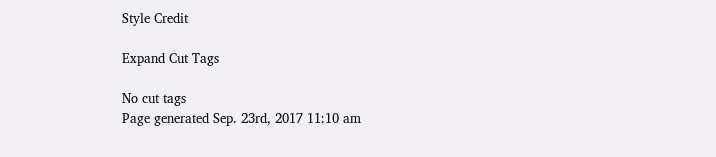Style Credit

Expand Cut Tags

No cut tags
Page generated Sep. 23rd, 2017 11:10 am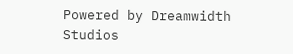Powered by Dreamwidth Studios